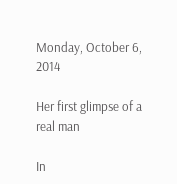Monday, October 6, 2014

Her first glimpse of a real man

In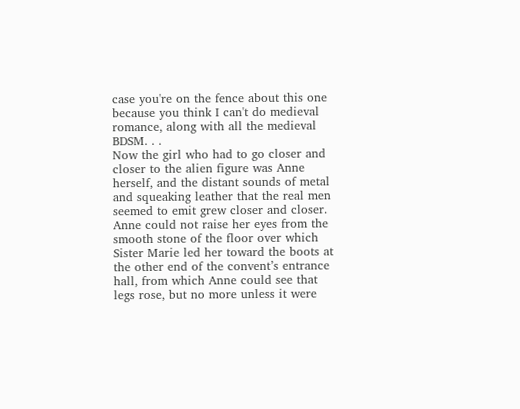case you're on the fence about this one because you think I can't do medieval romance, along with all the medieval BDSM. . .
Now the girl who had to go closer and closer to the alien figure was Anne herself, and the distant sounds of metal and squeaking leather that the real men seemed to emit grew closer and closer. Anne could not raise her eyes from the smooth stone of the floor over which Sister Marie led her toward the boots at the other end of the convent’s entrance hall, from which Anne could see that legs rose, but no more unless it were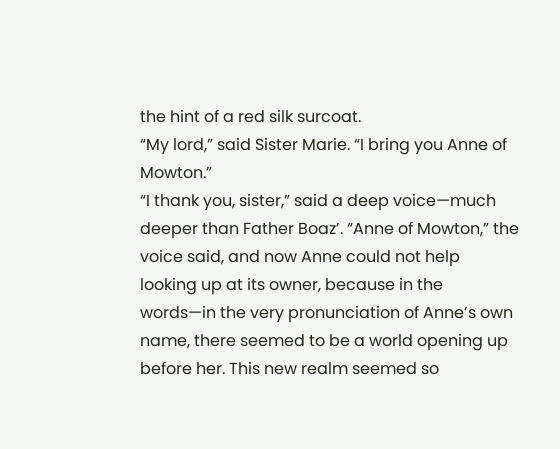the hint of a red silk surcoat.
“My lord,” said Sister Marie. “I bring you Anne of Mowton.”
“I thank you, sister,” said a deep voice—much deeper than Father Boaz’. “Anne of Mowton,” the voice said, and now Anne could not help looking up at its owner, because in the words—in the very pronunciation of Anne’s own name, there seemed to be a world opening up before her. This new realm seemed so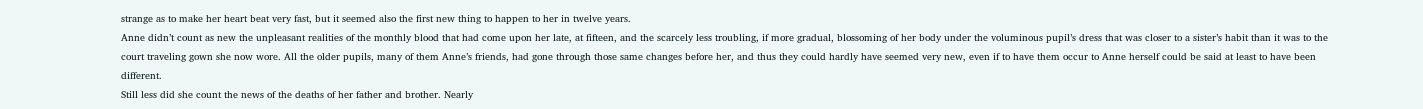strange as to make her heart beat very fast, but it seemed also the first new thing to happen to her in twelve years.
Anne didn’t count as new the unpleasant realities of the monthly blood that had come upon her late, at fifteen, and the scarcely less troubling, if more gradual, blossoming of her body under the voluminous pupil’s dress that was closer to a sister’s habit than it was to the court traveling gown she now wore. All the older pupils, many of them Anne’s friends, had gone through those same changes before her, and thus they could hardly have seemed very new, even if to have them occur to Anne herself could be said at least to have been different.
Still less did she count the news of the deaths of her father and brother. Nearly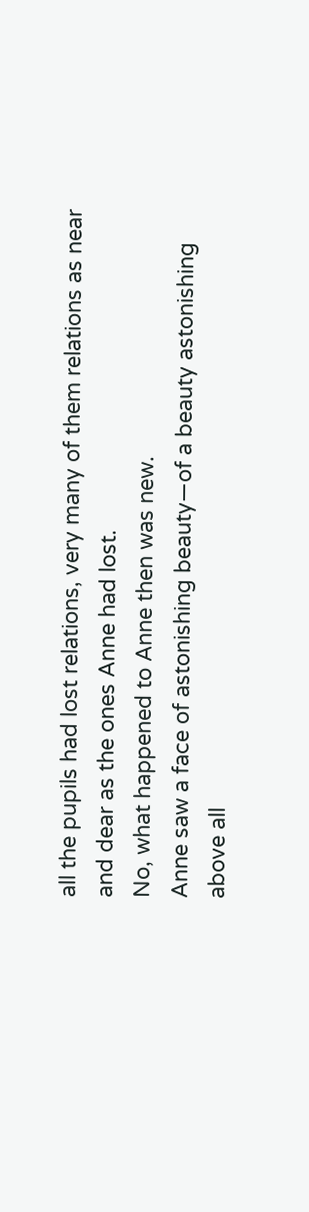all the pupils had lost relations, very many of them relations as near and dear as the ones Anne had lost.
No, what happened to Anne then was new.
Anne saw a face of astonishing beauty—of a beauty astonishing above all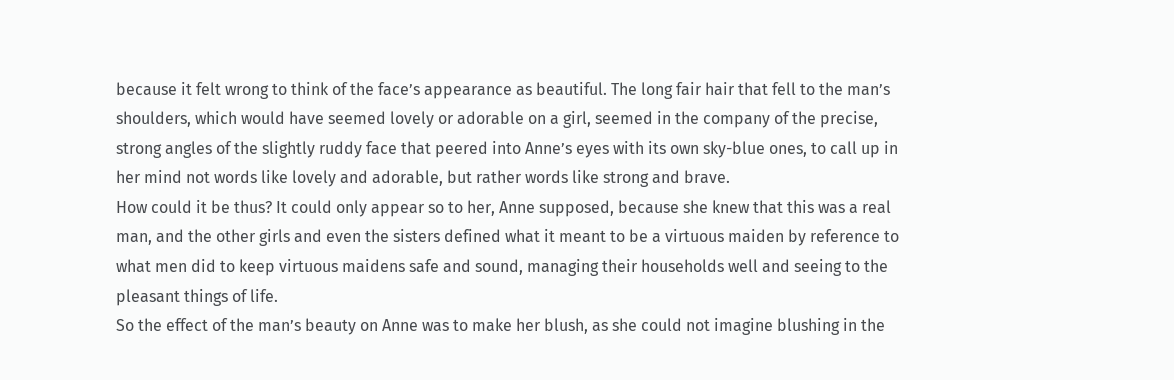because it felt wrong to think of the face’s appearance as beautiful. The long fair hair that fell to the man’s shoulders, which would have seemed lovely or adorable on a girl, seemed in the company of the precise, strong angles of the slightly ruddy face that peered into Anne’s eyes with its own sky-blue ones, to call up in her mind not words like lovely and adorable, but rather words like strong and brave.
How could it be thus? It could only appear so to her, Anne supposed, because she knew that this was a real man, and the other girls and even the sisters defined what it meant to be a virtuous maiden by reference to what men did to keep virtuous maidens safe and sound, managing their households well and seeing to the pleasant things of life.
So the effect of the man’s beauty on Anne was to make her blush, as she could not imagine blushing in the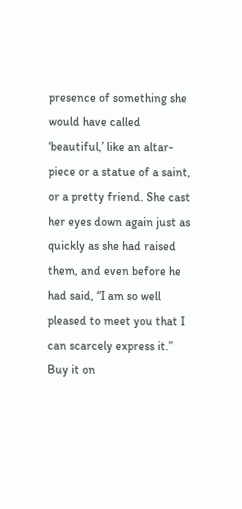presence of something she would have called ‘beautiful,’ like an altar-piece or a statue of a saint, or a pretty friend. She cast her eyes down again just as quickly as she had raised them, and even before he had said, “I am so well pleased to meet you that I can scarcely express it.”
Buy it on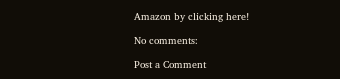Amazon by clicking here!

No comments:

Post a Comment